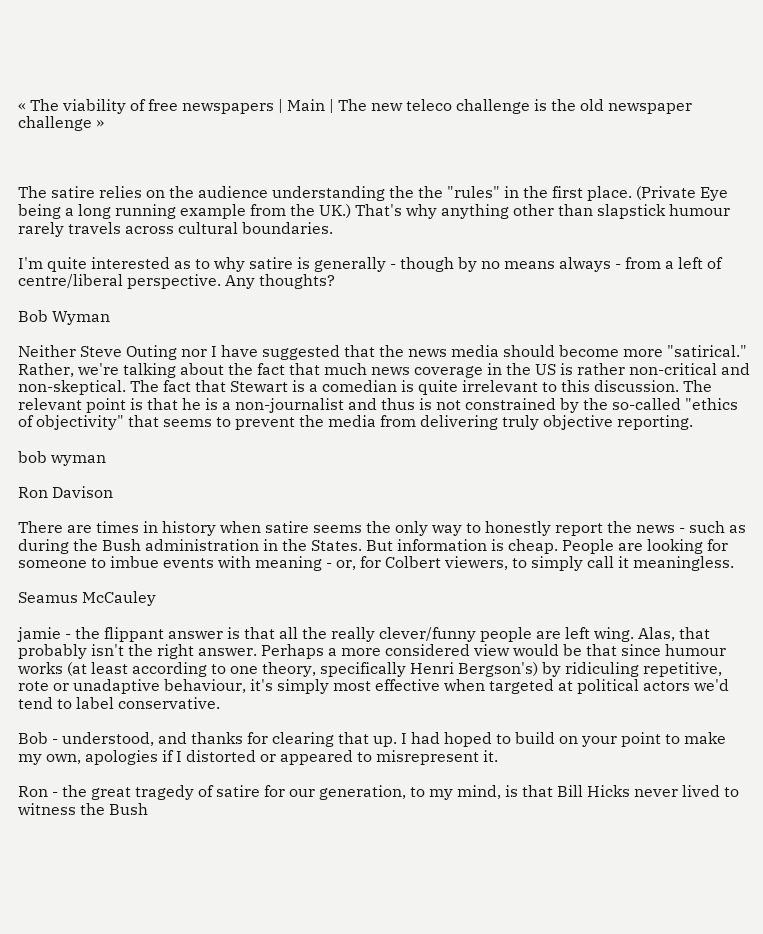« The viability of free newspapers | Main | The new teleco challenge is the old newspaper challenge »



The satire relies on the audience understanding the the "rules" in the first place. (Private Eye being a long running example from the UK.) That's why anything other than slapstick humour rarely travels across cultural boundaries.

I'm quite interested as to why satire is generally - though by no means always - from a left of centre/liberal perspective. Any thoughts?

Bob Wyman

Neither Steve Outing nor I have suggested that the news media should become more "satirical." Rather, we're talking about the fact that much news coverage in the US is rather non-critical and non-skeptical. The fact that Stewart is a comedian is quite irrelevant to this discussion. The relevant point is that he is a non-journalist and thus is not constrained by the so-called "ethics of objectivity" that seems to prevent the media from delivering truly objective reporting.

bob wyman

Ron Davison

There are times in history when satire seems the only way to honestly report the news - such as during the Bush administration in the States. But information is cheap. People are looking for someone to imbue events with meaning - or, for Colbert viewers, to simply call it meaningless.

Seamus McCauley

jamie - the flippant answer is that all the really clever/funny people are left wing. Alas, that probably isn't the right answer. Perhaps a more considered view would be that since humour works (at least according to one theory, specifically Henri Bergson's) by ridiculing repetitive, rote or unadaptive behaviour, it's simply most effective when targeted at political actors we'd tend to label conservative.

Bob - understood, and thanks for clearing that up. I had hoped to build on your point to make my own, apologies if I distorted or appeared to misrepresent it.

Ron - the great tragedy of satire for our generation, to my mind, is that Bill Hicks never lived to witness the Bush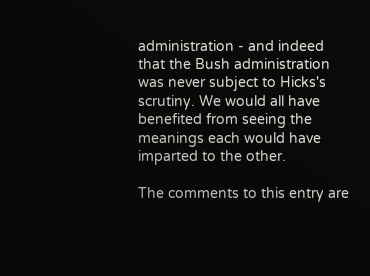administration - and indeed that the Bush administration was never subject to Hicks's scrutiny. We would all have benefited from seeing the meanings each would have imparted to the other.

The comments to this entry are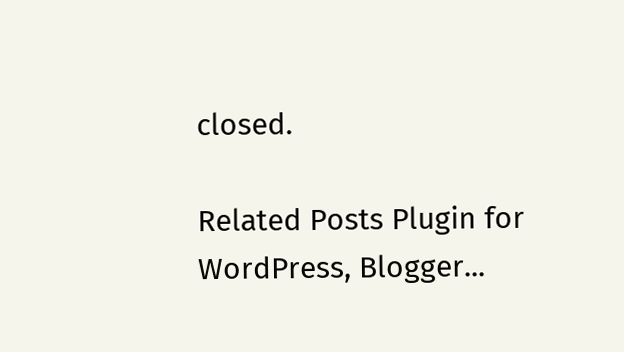closed.

Related Posts Plugin for WordPress, Blogger...